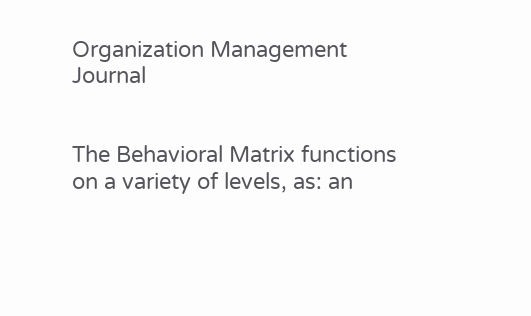Organization Management Journal


The Behavioral Matrix functions on a variety of levels, as: an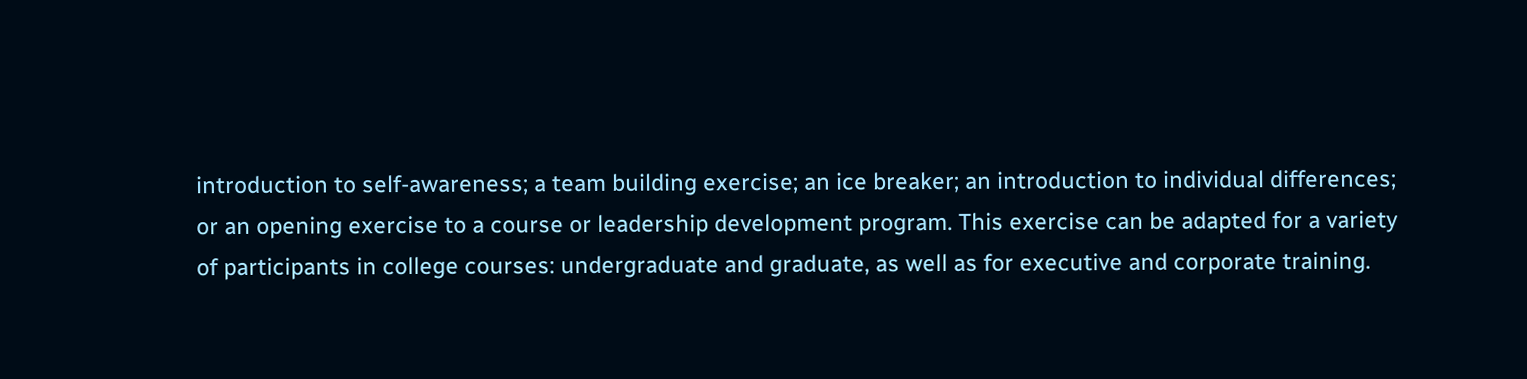introduction to self-awareness; a team building exercise; an ice breaker; an introduction to individual differences; or an opening exercise to a course or leadership development program. This exercise can be adapted for a variety of participants in college courses: undergraduate and graduate, as well as for executive and corporate training.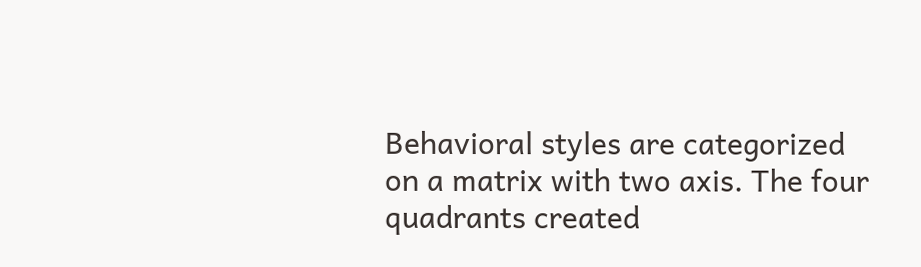Behavioral styles are categorized on a matrix with two axis. The four quadrants created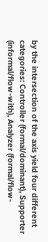by the intersection of the axis yield four different categories: Controller (formal/dominant), Supporter (informal/flow-with), Analyzer (formal/flow-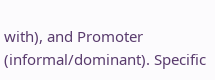with), and Promoter (informal/dominant). Specific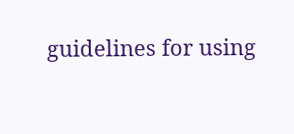guidelines for using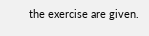the exercise are given.